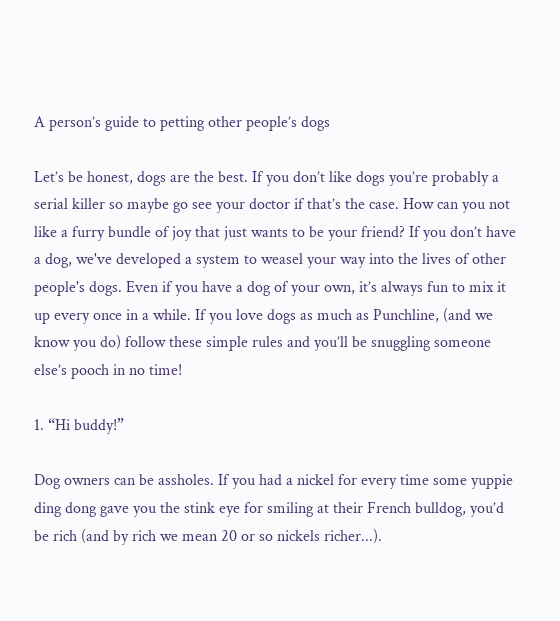A person’s guide to petting other people’s dogs

Let’s be honest, dogs are the best. If you don’t like dogs you’re probably a serial killer so maybe go see your doctor if that’s the case. How can you not like a furry bundle of joy that just wants to be your friend? If you don’t have a dog, we've developed a system to weasel your way into the lives of other people's dogs. Even if you have a dog of your own, it’s always fun to mix it up every once in a while. If you love dogs as much as Punchline, (and we know you do) follow these simple rules and you’ll be snuggling someone else’s pooch in no time!

1. “Hi buddy!”

Dog owners can be assholes. If you had a nickel for every time some yuppie ding dong gave you the stink eye for smiling at their French bulldog, you’d be rich (and by rich we mean 20 or so nickels richer...).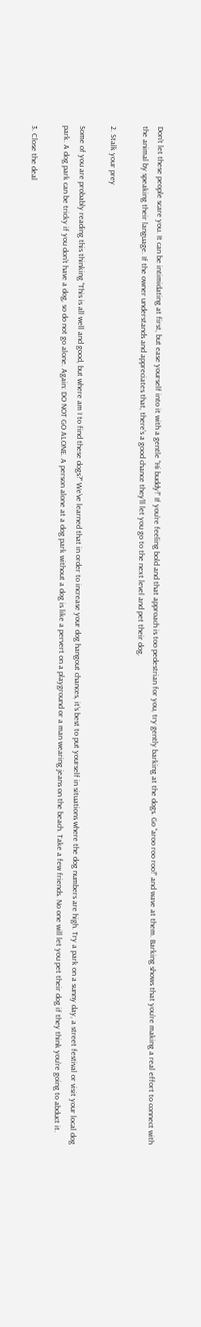Don’t let these people scare you. It can be intimidating at first, but ease yourself into it with a gentle “Hi buddy!” If you’re feeling bold and that approach is too pedestrian for you, try gently barking at the dogs. Go “aroo roo roo!” and wave at them. Barking shows that you’re making a real effort to connect with the animal by speaking their language. If the owner understands and appreciates that, there’s a good chance they’ll let you go to the next level and pet their dog.

2. Stalk your prey

Some of you are probably reading this thinking “This is all well and good, but where am I to find these dogs?” We’ve learned that in order to increase your dog hangout chances, it’s best to put yourself in situations where the dog numbers are high. Try a park on a sunny day, a street festival or visit your local dog park. A dog park can be tricky if you don’t have a dog, so do not go alone. Again: DO NOT GO ALONE. A person alone at a dog park without a dog is like a pervert on a playground or a man wearing jeans on the beach. Take a few friends. No one will let you pet their dog if they think you’re going to abduct it.

3. Close the deal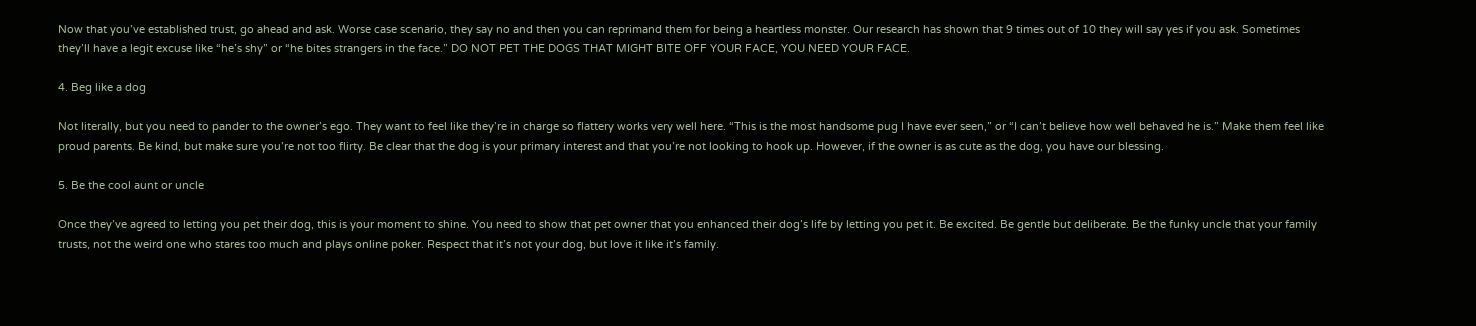Now that you’ve established trust, go ahead and ask. Worse case scenario, they say no and then you can reprimand them for being a heartless monster. Our research has shown that 9 times out of 10 they will say yes if you ask. Sometimes they’ll have a legit excuse like “he’s shy” or “he bites strangers in the face.” DO NOT PET THE DOGS THAT MIGHT BITE OFF YOUR FACE, YOU NEED YOUR FACE.

4. Beg like a dog

Not literally, but you need to pander to the owner’s ego. They want to feel like they’re in charge so flattery works very well here. “This is the most handsome pug I have ever seen,” or “I can’t believe how well behaved he is.” Make them feel like proud parents. Be kind, but make sure you’re not too flirty. Be clear that the dog is your primary interest and that you’re not looking to hook up. However, if the owner is as cute as the dog, you have our blessing.

5. Be the cool aunt or uncle

Once they’ve agreed to letting you pet their dog, this is your moment to shine. You need to show that pet owner that you enhanced their dog’s life by letting you pet it. Be excited. Be gentle but deliberate. Be the funky uncle that your family trusts, not the weird one who stares too much and plays online poker. Respect that it’s not your dog, but love it like it’s family.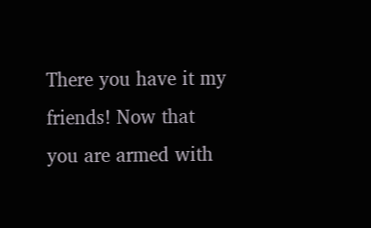There you have it my friends! Now that you are armed with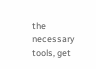the necessary tools, get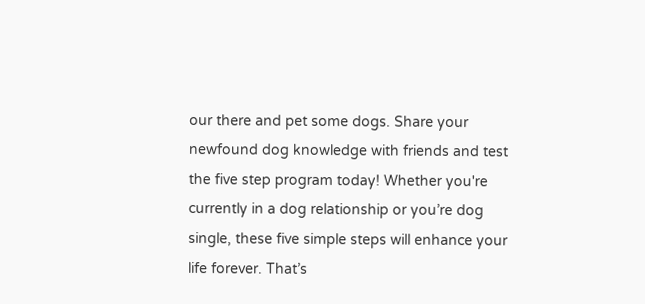our there and pet some dogs. Share your newfound dog knowledge with friends and test the five step program today! Whether you're currently in a dog relationship or you’re dog single, these five simple steps will enhance your life forever. That’s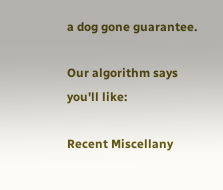a dog gone guarantee.

Our algorithm says you'll like:

Recent Miscellany